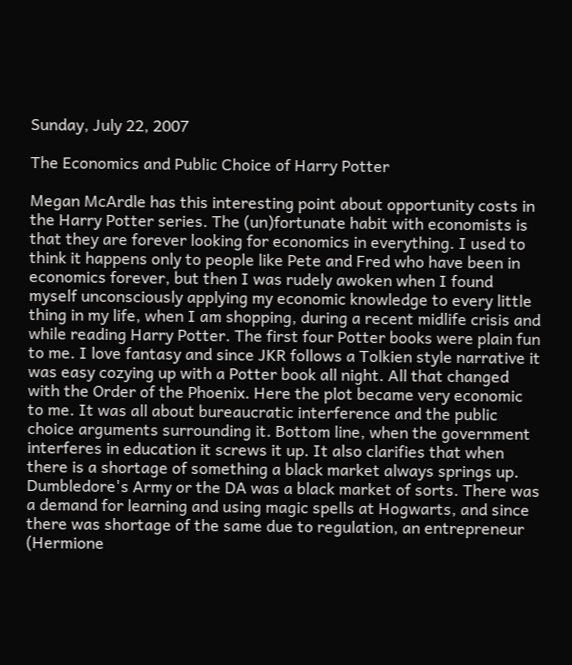Sunday, July 22, 2007

The Economics and Public Choice of Harry Potter

Megan McArdle has this interesting point about opportunity costs in the Harry Potter series. The (un)fortunate habit with economists is that they are forever looking for economics in everything. I used to think it happens only to people like Pete and Fred who have been in economics forever, but then I was rudely awoken when I found myself unconsciously applying my economic knowledge to every little thing in my life, when I am shopping, during a recent midlife crisis and while reading Harry Potter. The first four Potter books were plain fun to me. I love fantasy and since JKR follows a Tolkien style narrative it was easy cozying up with a Potter book all night. All that changed with the Order of the Phoenix. Here the plot became very economic to me. It was all about bureaucratic interference and the public choice arguments surrounding it. Bottom line, when the government interferes in education it screws it up. It also clarifies that when there is a shortage of something a black market always springs up. Dumbledore's Army or the DA was a black market of sorts. There was a demand for learning and using magic spells at Hogwarts, and since there was shortage of the same due to regulation, an entrepreneur (Hermione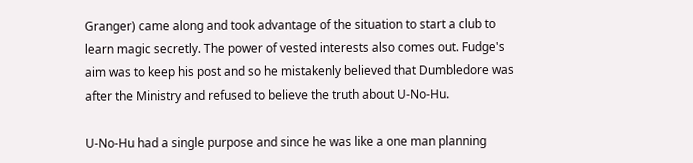Granger) came along and took advantage of the situation to start a club to learn magic secretly. The power of vested interests also comes out. Fudge's aim was to keep his post and so he mistakenly believed that Dumbledore was after the Ministry and refused to believe the truth about U-No-Hu.

U-No-Hu had a single purpose and since he was like a one man planning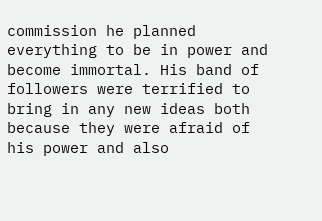commission he planned everything to be in power and become immortal. His band of followers were terrified to bring in any new ideas both because they were afraid of his power and also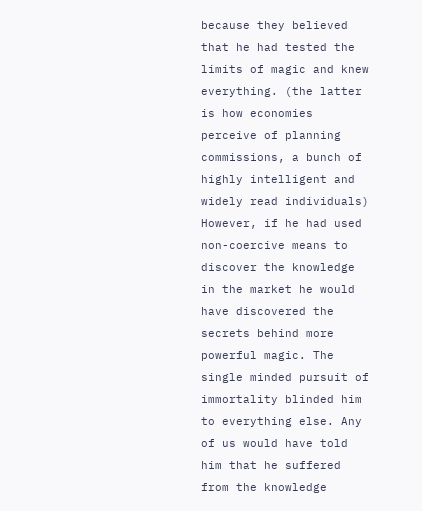because they believed that he had tested the limits of magic and knew everything. (the latter is how economies perceive of planning commissions, a bunch of highly intelligent and widely read individuals) However, if he had used non-coercive means to discover the knowledge in the market he would have discovered the secrets behind more powerful magic. The single minded pursuit of immortality blinded him to everything else. Any of us would have told him that he suffered from the knowledge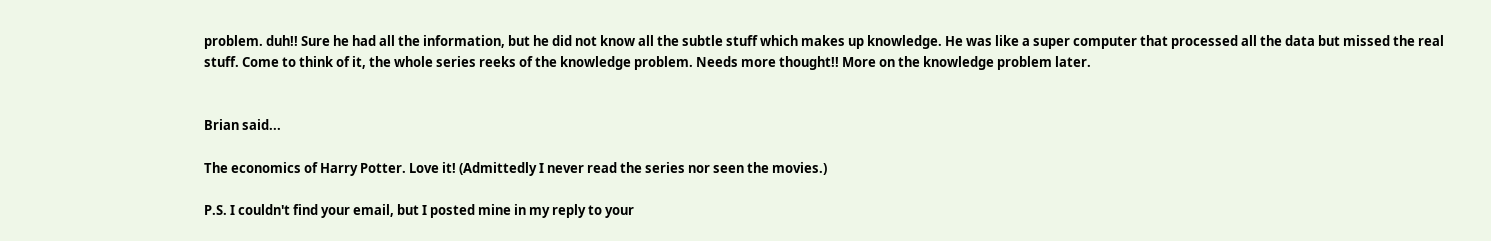problem. duh!! Sure he had all the information, but he did not know all the subtle stuff which makes up knowledge. He was like a super computer that processed all the data but missed the real stuff. Come to think of it, the whole series reeks of the knowledge problem. Needs more thought!! More on the knowledge problem later.


Brian said...

The economics of Harry Potter. Love it! (Admittedly I never read the series nor seen the movies.)

P.S. I couldn't find your email, but I posted mine in my reply to your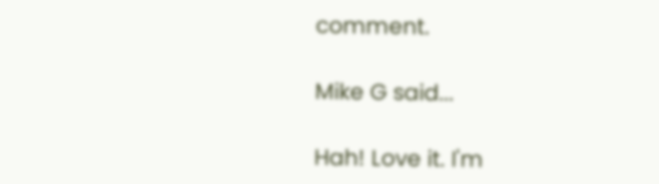comment.

Mike G said...

Hah! Love it. I'm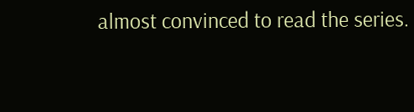almost convinced to read the series.